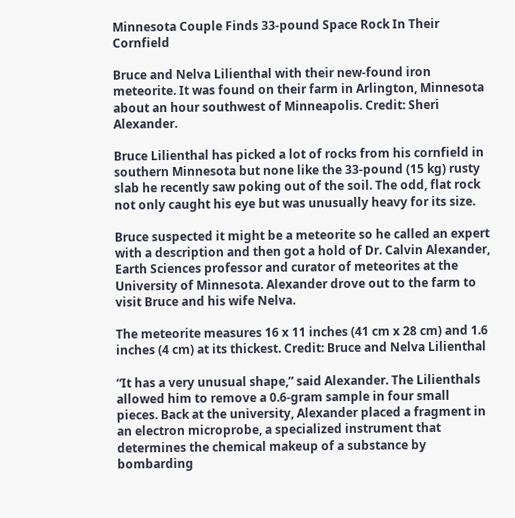Minnesota Couple Finds 33-pound Space Rock In Their Cornfield

Bruce and Nelva Lilienthal with their new-found iron meteorite. It was found on their farm in Arlington, Minnesota about an hour southwest of Minneapolis. Credit: Sheri Alexander.

Bruce Lilienthal has picked a lot of rocks from his cornfield in southern Minnesota but none like the 33-pound (15 kg) rusty slab he recently saw poking out of the soil. The odd, flat rock not only caught his eye but was unusually heavy for its size.

Bruce suspected it might be a meteorite so he called an expert with a description and then got a hold of Dr. Calvin Alexander, Earth Sciences professor and curator of meteorites at the University of Minnesota. Alexander drove out to the farm to visit Bruce and his wife Nelva.

The meteorite measures 16 x 11 inches (41 cm x 28 cm) and 1.6 inches (4 cm) at its thickest. Credit: Bruce and Nelva Lilienthal

“It has a very unusual shape,” said Alexander. The Lilienthals allowed him to remove a 0.6-gram sample in four small pieces. Back at the university, Alexander placed a fragment in an electron microprobe, a specialized instrument that determines the chemical makeup of a substance by bombarding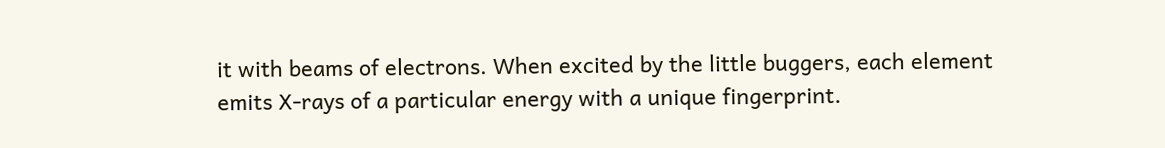it with beams of electrons. When excited by the little buggers, each element emits X-rays of a particular energy with a unique fingerprint.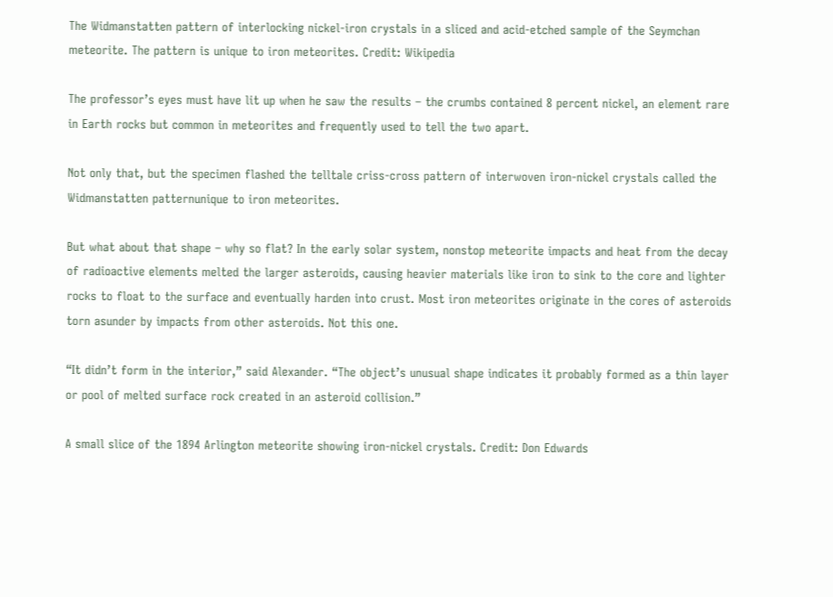The Widmanstatten pattern of interlocking nickel-iron crystals in a sliced and acid-etched sample of the Seymchan meteorite. The pattern is unique to iron meteorites. Credit: Wikipedia

The professor’s eyes must have lit up when he saw the results – the crumbs contained 8 percent nickel, an element rare in Earth rocks but common in meteorites and frequently used to tell the two apart.

Not only that, but the specimen flashed the telltale criss-cross pattern of interwoven iron-nickel crystals called the Widmanstatten patternunique to iron meteorites.

But what about that shape – why so flat? In the early solar system, nonstop meteorite impacts and heat from the decay of radioactive elements melted the larger asteroids, causing heavier materials like iron to sink to the core and lighter rocks to float to the surface and eventually harden into crust. Most iron meteorites originate in the cores of asteroids torn asunder by impacts from other asteroids. Not this one.

“It didn’t form in the interior,” said Alexander. “The object’s unusual shape indicates it probably formed as a thin layer or pool of melted surface rock created in an asteroid collision.”

A small slice of the 1894 Arlington meteorite showing iron-nickel crystals. Credit: Don Edwards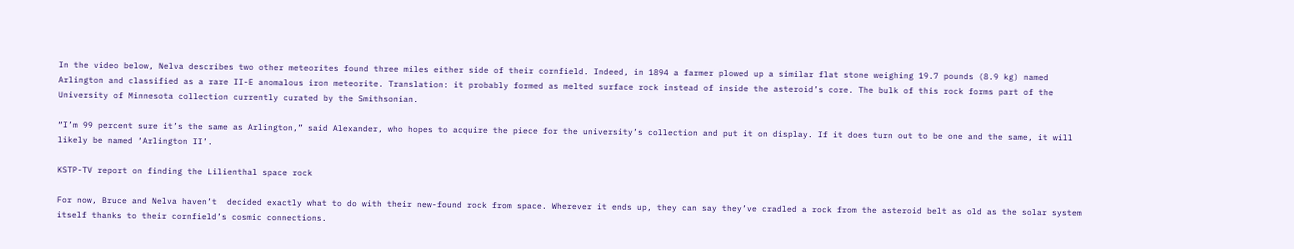In the video below, Nelva describes two other meteorites found three miles either side of their cornfield. Indeed, in 1894 a farmer plowed up a similar flat stone weighing 19.7 pounds (8.9 kg) named Arlington and classified as a rare II-E anomalous iron meteorite. Translation: it probably formed as melted surface rock instead of inside the asteroid’s core. The bulk of this rock forms part of the University of Minnesota collection currently curated by the Smithsonian.

“I’m 99 percent sure it’s the same as Arlington,” said Alexander, who hopes to acquire the piece for the university’s collection and put it on display. If it does turn out to be one and the same, it will likely be named ‘Arlington II’.

KSTP-TV report on finding the Lilienthal space rock

For now, Bruce and Nelva haven’t  decided exactly what to do with their new-found rock from space. Wherever it ends up, they can say they’ve cradled a rock from the asteroid belt as old as the solar system itself thanks to their cornfield’s cosmic connections.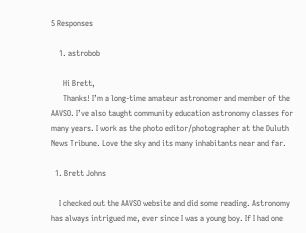5 Responses

    1. astrobob

      Hi Brett,
      Thanks! I’m a long-time amateur astronomer and member of the AAVSO. I’ve also taught community education astronomy classes for many years. I work as the photo editor/photographer at the Duluth News Tribune. Love the sky and its many inhabitants near and far.

  1. Brett Johns

    I checked out the AAVSO website and did some reading. Astronomy has always intrigued me, ever since I was a young boy. If I had one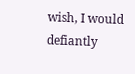wish, I would defiantly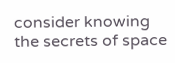consider knowing the secrets of space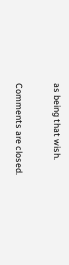as being that wish.

Comments are closed.